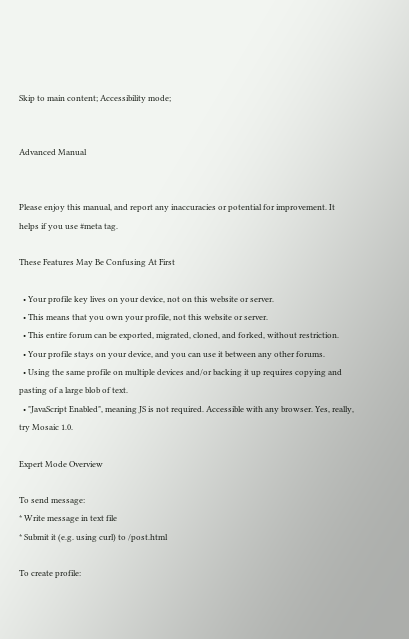Skip to main content; Accessibility mode;


Advanced Manual


Please enjoy this manual, and report any inaccuracies or potential for improvement. It helps if you use #meta tag.

These Features May Be Confusing At First

  • Your profile key lives on your device, not on this website or server.
  • This means that you own your profile, not this website or server.
  • This entire forum can be exported, migrated, cloned, and forked, without restriction.
  • Your profile stays on your device, and you can use it between any other forums.
  • Using the same profile on multiple devices and/or backing it up requires copying and pasting of a large blob of text.
  • "JavaScript Enabled", meaning JS is not required. Accessible with any browser. Yes, really, try Mosaic 1.0.

Expert Mode Overview

To send message:
* Write message in text file
* Submit it (e.g. using curl) to /post.html

To create profile: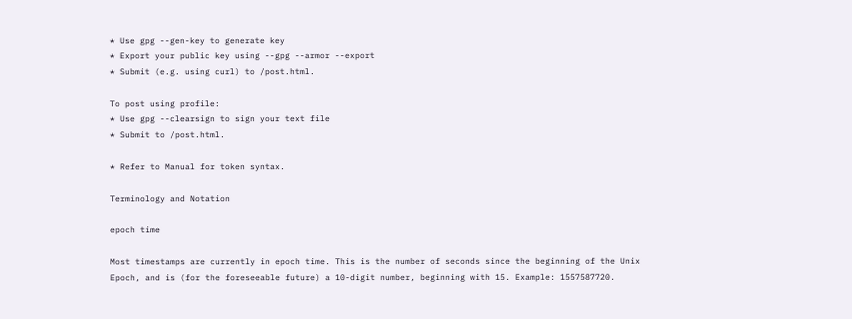* Use gpg --gen-key to generate key
* Export your public key using --gpg --armor --export
* Submit (e.g. using curl) to /post.html.

To post using profile:
* Use gpg --clearsign to sign your text file
* Submit to /post.html.

* Refer to Manual for token syntax.

Terminology and Notation

epoch time

Most timestamps are currently in epoch time. This is the number of seconds since the beginning of the Unix Epoch, and is (for the foreseeable future) a 10-digit number, beginning with 15. Example: 1557587720.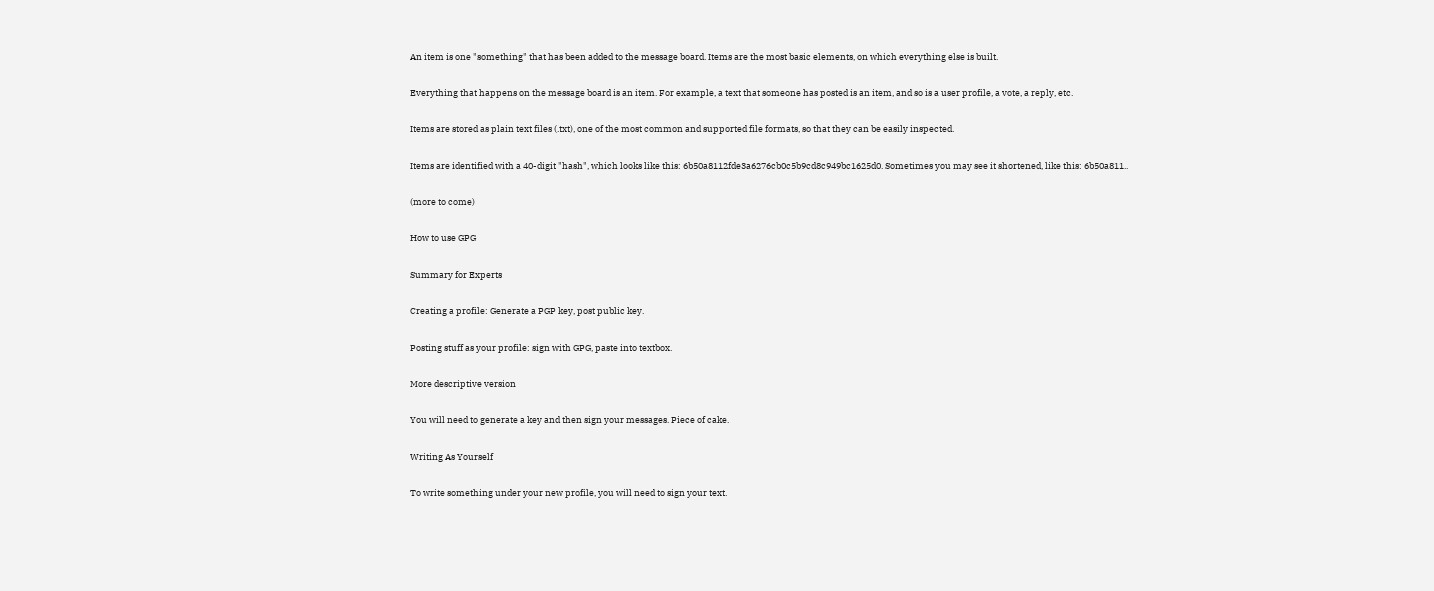An item is one "something" that has been added to the message board. Items are the most basic elements, on which everything else is built.

Everything that happens on the message board is an item. For example, a text that someone has posted is an item, and so is a user profile, a vote, a reply, etc.

Items are stored as plain text files (.txt), one of the most common and supported file formats, so that they can be easily inspected.

Items are identified with a 40-digit "hash", which looks like this: 6b50a8112fde3a6276cb0c5b9cd8c949bc1625d0. Sometimes you may see it shortened, like this: 6b50a811..

(more to come)

How to use GPG

Summary for Experts

Creating a profile: Generate a PGP key, post public key.

Posting stuff as your profile: sign with GPG, paste into textbox.

More descriptive version

You will need to generate a key and then sign your messages. Piece of cake.

Writing As Yourself

To write something under your new profile, you will need to sign your text.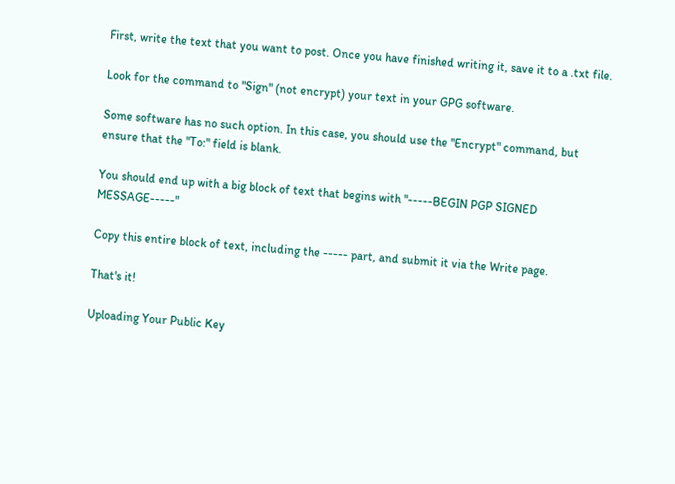First, write the text that you want to post. Once you have finished writing it, save it to a .txt file.

Look for the command to "Sign" (not encrypt) your text in your GPG software.

Some software has no such option. In this case, you should use the "Encrypt" command, but ensure that the "To:" field is blank.

You should end up with a big block of text that begins with "-----BEGIN PGP SIGNED MESSAGE-----"

Copy this entire block of text, including the ----- part, and submit it via the Write page.

That's it!

Uploading Your Public Key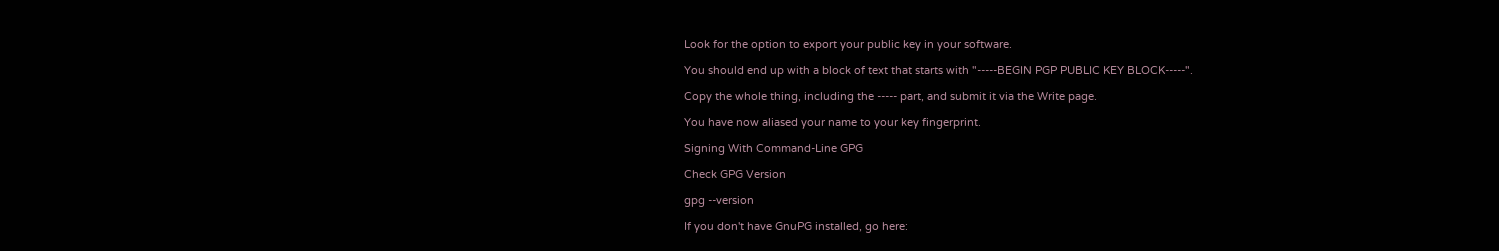Look for the option to export your public key in your software.

You should end up with a block of text that starts with "-----BEGIN PGP PUBLIC KEY BLOCK-----".

Copy the whole thing, including the ----- part, and submit it via the Write page.

You have now aliased your name to your key fingerprint.

Signing With Command-Line GPG

Check GPG Version

gpg --version

If you don't have GnuPG installed, go here: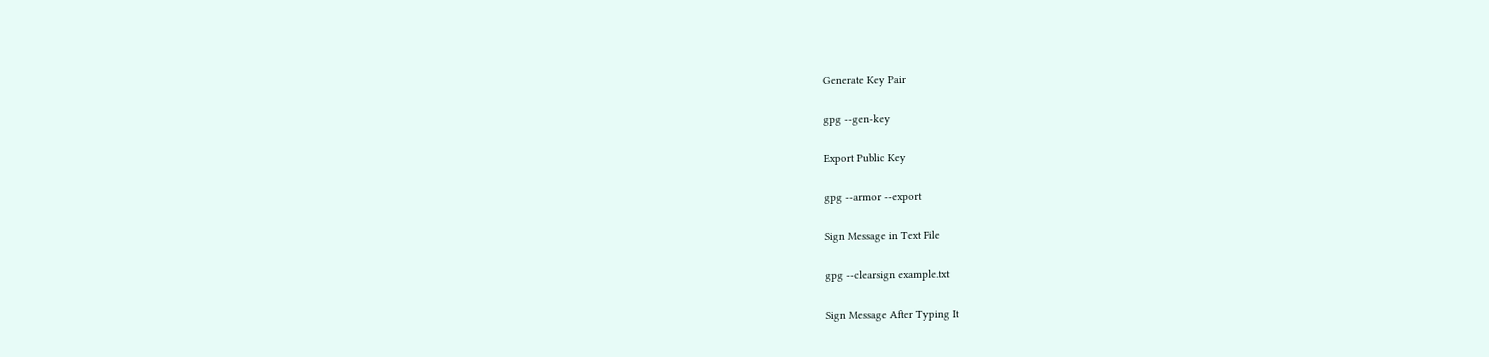Generate Key Pair

gpg --gen-key

Export Public Key

gpg --armor --export

Sign Message in Text File

gpg --clearsign example.txt

Sign Message After Typing It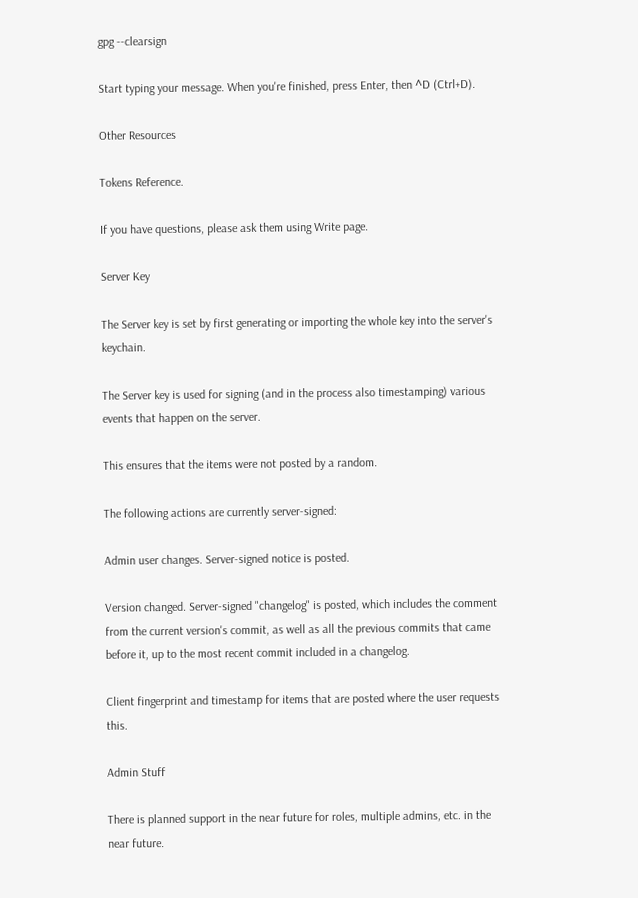gpg --clearsign

Start typing your message. When you're finished, press Enter, then ^D (Ctrl+D).

Other Resources

Tokens Reference.

If you have questions, please ask them using Write page.

Server Key

The Server key is set by first generating or importing the whole key into the server's keychain.

The Server key is used for signing (and in the process also timestamping) various events that happen on the server.

This ensures that the items were not posted by a random.

The following actions are currently server-signed:

Admin user changes. Server-signed notice is posted.

Version changed. Server-signed "changelog" is posted, which includes the comment from the current version's commit, as well as all the previous commits that came before it, up to the most recent commit included in a changelog.

Client fingerprint and timestamp for items that are posted where the user requests this.

Admin Stuff

There is planned support in the near future for roles, multiple admins, etc. in the near future.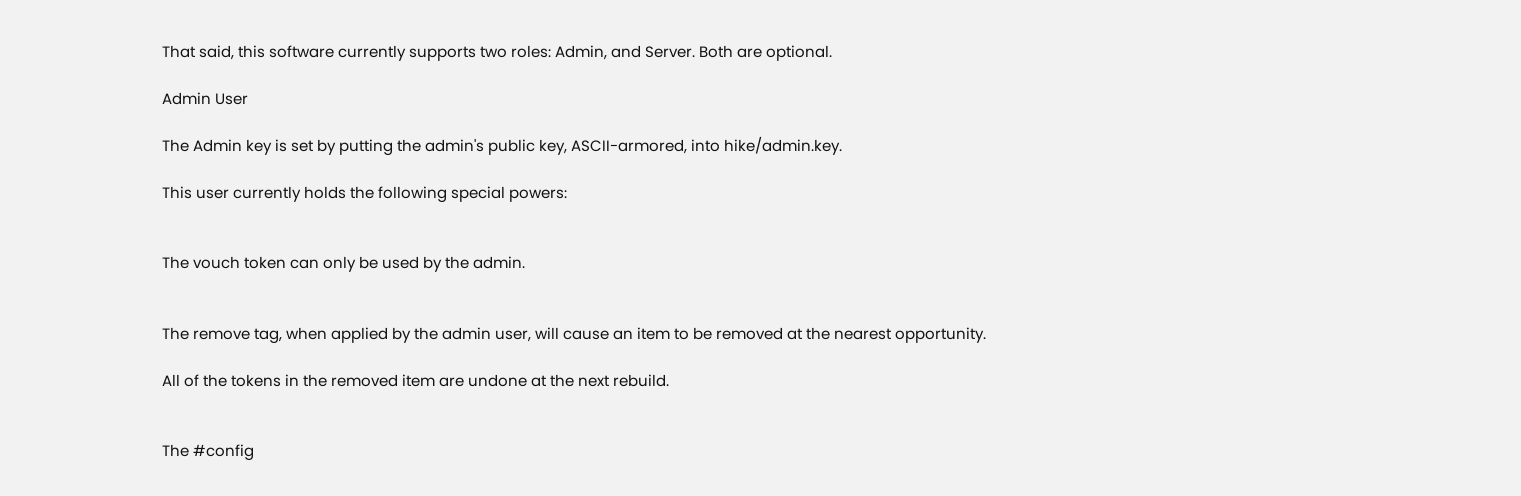That said, this software currently supports two roles: Admin, and Server. Both are optional.

Admin User

The Admin key is set by putting the admin's public key, ASCII-armored, into hike/admin.key.

This user currently holds the following special powers:


The vouch token can only be used by the admin.


The remove tag, when applied by the admin user, will cause an item to be removed at the nearest opportunity.

All of the tokens in the removed item are undone at the next rebuild.


The #config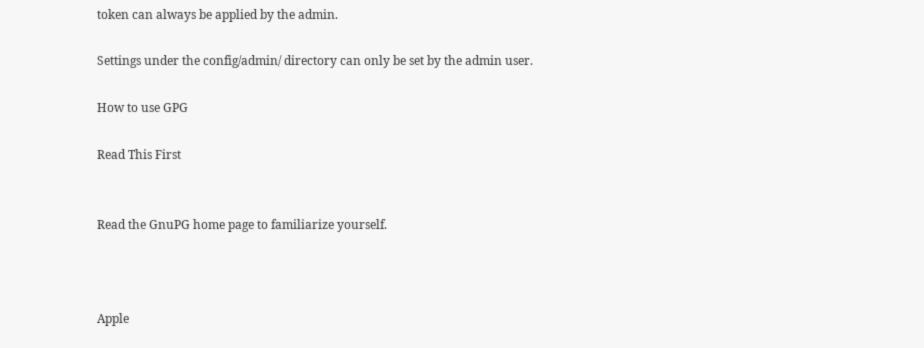token can always be applied by the admin.

Settings under the config/admin/ directory can only be set by the admin user.

How to use GPG

Read This First


Read the GnuPG home page to familiarize yourself.



Apple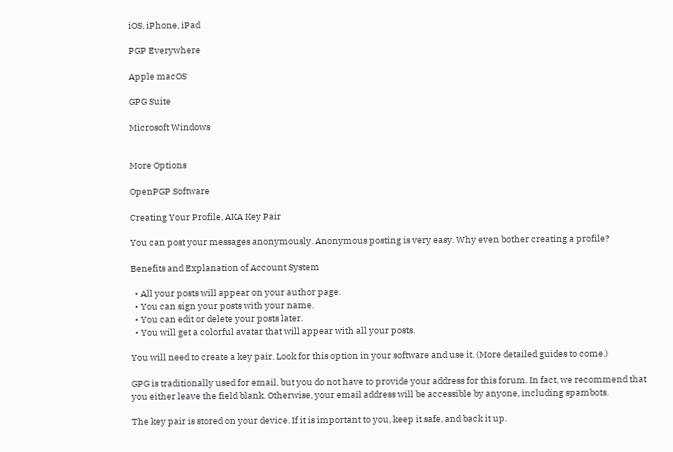iOS, iPhone, iPad

PGP Everywhere

Apple macOS

GPG Suite

Microsoft Windows


More Options

OpenPGP Software

Creating Your Profile, AKA Key Pair

You can post your messages anonymously. Anonymous posting is very easy. Why even bother creating a profile?

Benefits and Explanation of Account System

  • All your posts will appear on your author page.
  • You can sign your posts with your name.
  • You can edit or delete your posts later.
  • You will get a colorful avatar that will appear with all your posts.

You will need to create a key pair. Look for this option in your software and use it. (More detailed guides to come.)

GPG is traditionally used for email, but you do not have to provide your address for this forum. In fact, we recommend that you either leave the field blank. Otherwise, your email address will be accessible by anyone, including spambots.

The key pair is stored on your device. If it is important to you, keep it safe, and back it up.